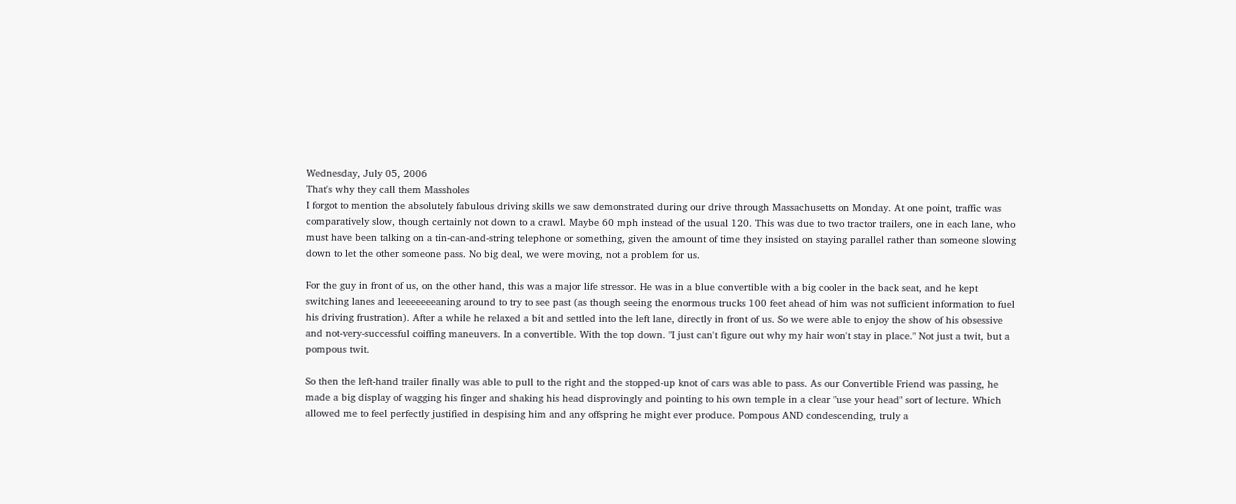Wednesday, July 05, 2006
That's why they call them Massholes
I forgot to mention the absolutely fabulous driving skills we saw demonstrated during our drive through Massachusetts on Monday. At one point, traffic was comparatively slow, though certainly not down to a crawl. Maybe 60 mph instead of the usual 120. This was due to two tractor trailers, one in each lane, who must have been talking on a tin-can-and-string telephone or something, given the amount of time they insisted on staying parallel rather than someone slowing down to let the other someone pass. No big deal, we were moving, not a problem for us.

For the guy in front of us, on the other hand, this was a major life stressor. He was in a blue convertible with a big cooler in the back seat, and he kept switching lanes and leeeeeeeaning around to try to see past (as though seeing the enormous trucks 100 feet ahead of him was not sufficient information to fuel his driving frustration). After a while he relaxed a bit and settled into the left lane, directly in front of us. So we were able to enjoy the show of his obsessive and not-very-successful coiffing maneuvers. In a convertible. With the top down. "I just can't figure out why my hair won't stay in place." Not just a twit, but a pompous twit.

So then the left-hand trailer finally was able to pull to the right and the stopped-up knot of cars was able to pass. As our Convertible Friend was passing, he made a big display of wagging his finger and shaking his head disprovingly and pointing to his own temple in a clear "use your head" sort of lecture. Which allowed me to feel perfectly justified in despising him and any offspring he might ever produce. Pompous AND condescending, truly a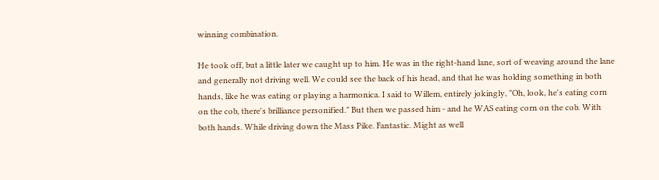winning combination.

He took off, but a little later we caught up to him. He was in the right-hand lane, sort of weaving around the lane and generally not driving well. We could see the back of his head, and that he was holding something in both hands, like he was eating or playing a harmonica. I said to Willem, entirely jokingly, "Oh, look, he's eating corn on the cob, there's brilliance personified." But then we passed him - and he WAS eating corn on the cob. With both hands. While driving down the Mass Pike. Fantastic. Might as well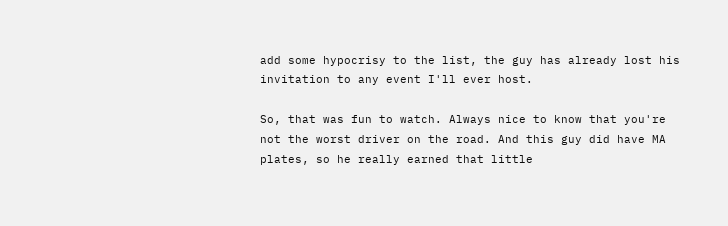add some hypocrisy to the list, the guy has already lost his invitation to any event I'll ever host.

So, that was fun to watch. Always nice to know that you're not the worst driver on the road. And this guy did have MA plates, so he really earned that little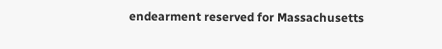endearment reserved for Massachusetts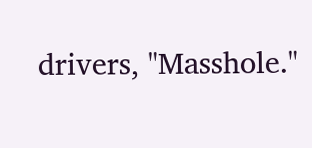drivers, "Masshole."